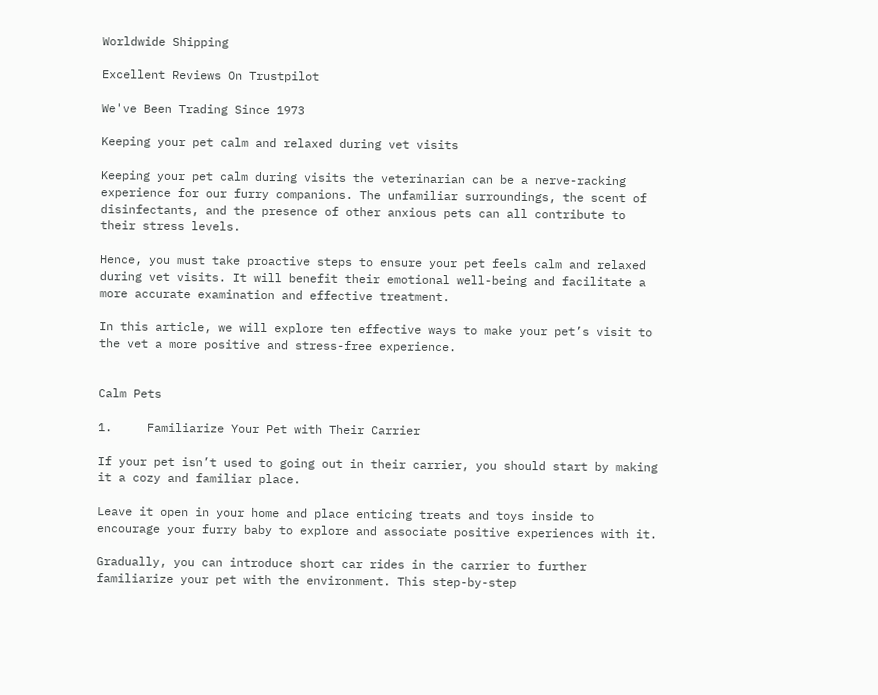Worldwide Shipping

Excellent Reviews On Trustpilot

We've Been Trading Since 1973

Keeping your pet calm and relaxed during vet visits

Keeping your pet calm during visits the veterinarian can be a nerve-racking experience for our furry companions. The unfamiliar surroundings, the scent of disinfectants, and the presence of other anxious pets can all contribute to their stress levels.

Hence, you must take proactive steps to ensure your pet feels calm and relaxed during vet visits. It will benefit their emotional well-being and facilitate a more accurate examination and effective treatment.

In this article, we will explore ten effective ways to make your pet’s visit to the vet a more positive and stress-free experience.


Calm Pets

1.     Familiarize Your Pet with Their Carrier

If your pet isn’t used to going out in their carrier, you should start by making it a cozy and familiar place.

Leave it open in your home and place enticing treats and toys inside to encourage your furry baby to explore and associate positive experiences with it.

Gradually, you can introduce short car rides in the carrier to further familiarize your pet with the environment. This step-by-step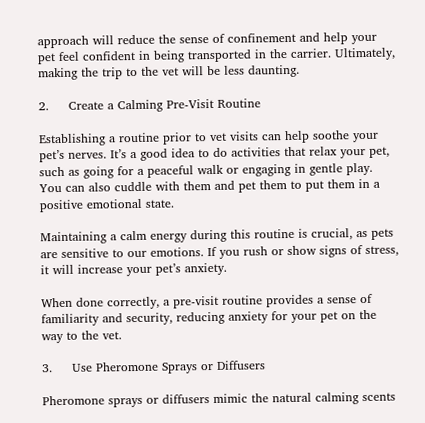approach will reduce the sense of confinement and help your pet feel confident in being transported in the carrier. Ultimately, making the trip to the vet will be less daunting.

2.     Create a Calming Pre-Visit Routine

Establishing a routine prior to vet visits can help soothe your pet’s nerves. It’s a good idea to do activities that relax your pet, such as going for a peaceful walk or engaging in gentle play. You can also cuddle with them and pet them to put them in a positive emotional state.

Maintaining a calm energy during this routine is crucial, as pets are sensitive to our emotions. If you rush or show signs of stress, it will increase your pet’s anxiety.

When done correctly, a pre-visit routine provides a sense of familiarity and security, reducing anxiety for your pet on the way to the vet.

3.     Use Pheromone Sprays or Diffusers

Pheromone sprays or diffusers mimic the natural calming scents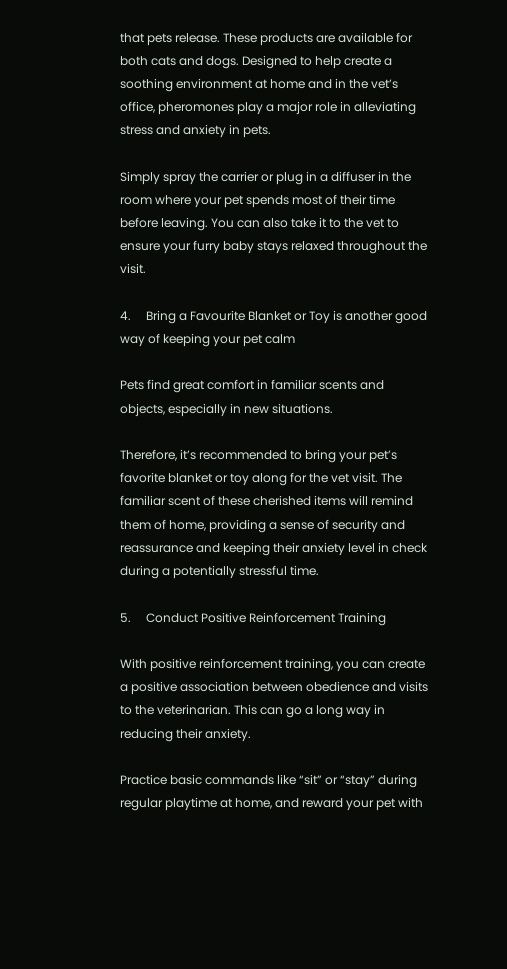that pets release. These products are available for both cats and dogs. Designed to help create a soothing environment at home and in the vet’s office, pheromones play a major role in alleviating stress and anxiety in pets.

Simply spray the carrier or plug in a diffuser in the room where your pet spends most of their time before leaving. You can also take it to the vet to ensure your furry baby stays relaxed throughout the visit.

4.     Bring a Favourite Blanket or Toy is another good way of keeping your pet calm

Pets find great comfort in familiar scents and objects, especially in new situations.

Therefore, it’s recommended to bring your pet’s favorite blanket or toy along for the vet visit. The familiar scent of these cherished items will remind them of home, providing a sense of security and reassurance and keeping their anxiety level in check during a potentially stressful time.

5.     Conduct Positive Reinforcement Training

With positive reinforcement training, you can create a positive association between obedience and visits to the veterinarian. This can go a long way in reducing their anxiety.

Practice basic commands like “sit” or “stay” during regular playtime at home, and reward your pet with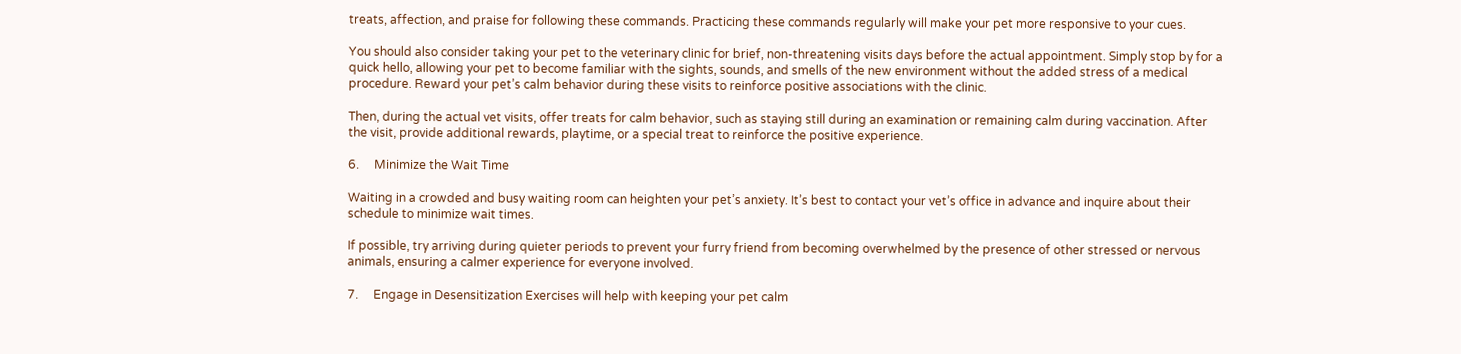treats, affection, and praise for following these commands. Practicing these commands regularly will make your pet more responsive to your cues.

You should also consider taking your pet to the veterinary clinic for brief, non-threatening visits days before the actual appointment. Simply stop by for a quick hello, allowing your pet to become familiar with the sights, sounds, and smells of the new environment without the added stress of a medical procedure. Reward your pet’s calm behavior during these visits to reinforce positive associations with the clinic.

Then, during the actual vet visits, offer treats for calm behavior, such as staying still during an examination or remaining calm during vaccination. After the visit, provide additional rewards, playtime, or a special treat to reinforce the positive experience.

6.     Minimize the Wait Time

Waiting in a crowded and busy waiting room can heighten your pet’s anxiety. It’s best to contact your vet’s office in advance and inquire about their schedule to minimize wait times.

If possible, try arriving during quieter periods to prevent your furry friend from becoming overwhelmed by the presence of other stressed or nervous animals, ensuring a calmer experience for everyone involved.

7.     Engage in Desensitization Exercises will help with keeping your pet calm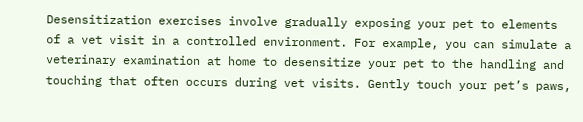Desensitization exercises involve gradually exposing your pet to elements of a vet visit in a controlled environment. For example, you can simulate a veterinary examination at home to desensitize your pet to the handling and touching that often occurs during vet visits. Gently touch your pet’s paws,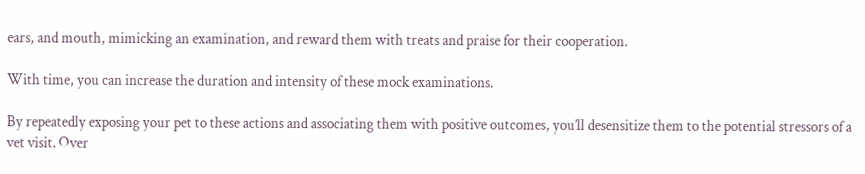ears, and mouth, mimicking an examination, and reward them with treats and praise for their cooperation.

With time, you can increase the duration and intensity of these mock examinations.

By repeatedly exposing your pet to these actions and associating them with positive outcomes, you’ll desensitize them to the potential stressors of a vet visit. Over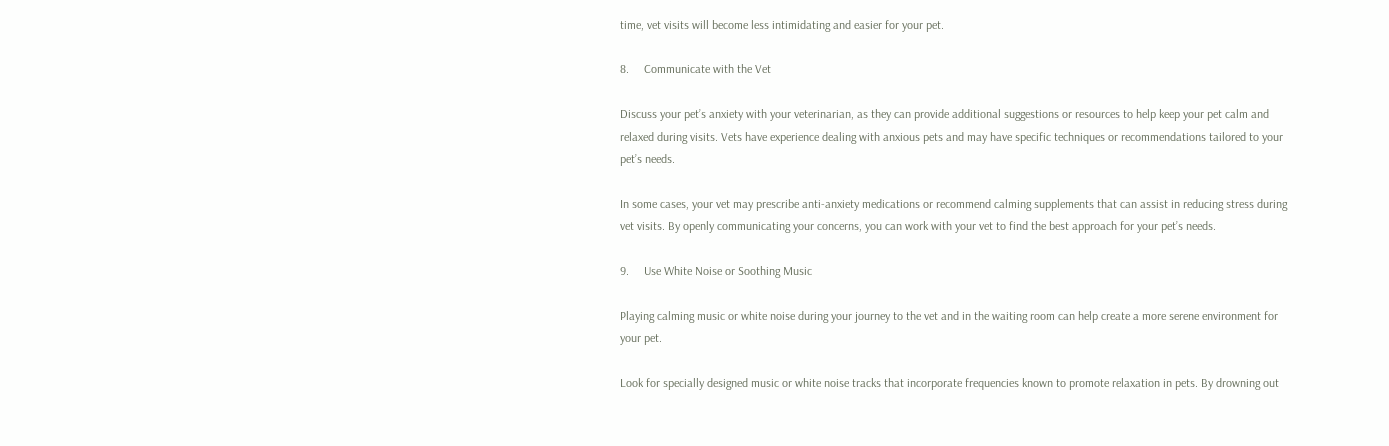time, vet visits will become less intimidating and easier for your pet.

8.     Communicate with the Vet

Discuss your pet’s anxiety with your veterinarian, as they can provide additional suggestions or resources to help keep your pet calm and relaxed during visits. Vets have experience dealing with anxious pets and may have specific techniques or recommendations tailored to your pet’s needs.

In some cases, your vet may prescribe anti-anxiety medications or recommend calming supplements that can assist in reducing stress during vet visits. By openly communicating your concerns, you can work with your vet to find the best approach for your pet’s needs.

9.     Use White Noise or Soothing Music

Playing calming music or white noise during your journey to the vet and in the waiting room can help create a more serene environment for your pet.

Look for specially designed music or white noise tracks that incorporate frequencies known to promote relaxation in pets. By drowning out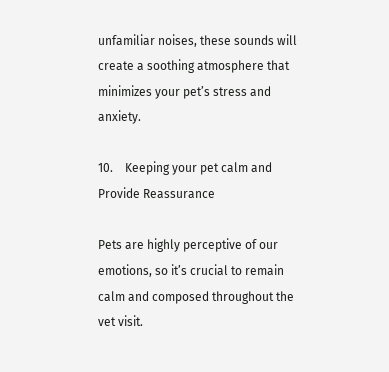unfamiliar noises, these sounds will create a soothing atmosphere that minimizes your pet’s stress and anxiety.

10.    Keeping your pet calm and Provide Reassurance

Pets are highly perceptive of our emotions, so it’s crucial to remain calm and composed throughout the vet visit.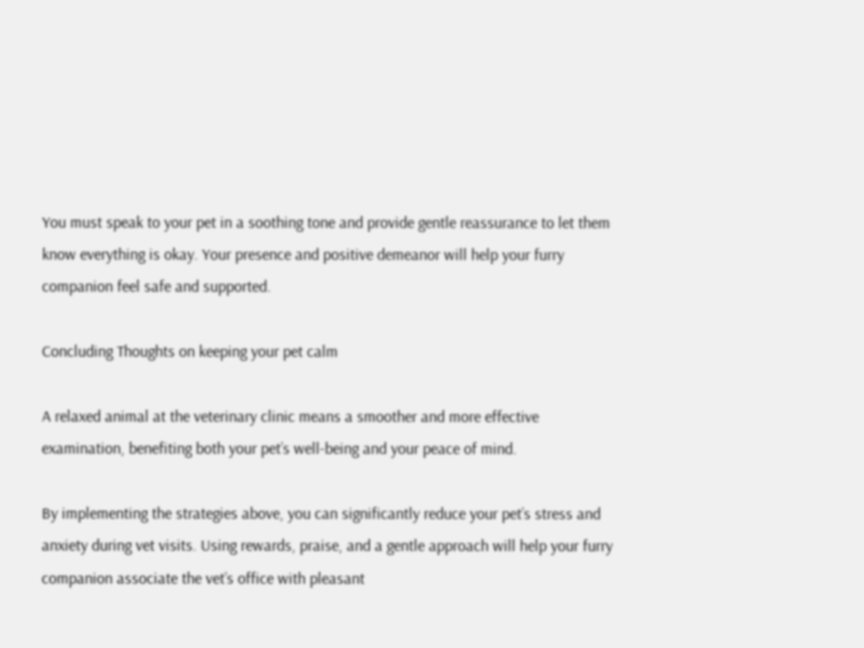You must speak to your pet in a soothing tone and provide gentle reassurance to let them know everything is okay. Your presence and positive demeanor will help your furry companion feel safe and supported.

Concluding Thoughts on keeping your pet calm

A relaxed animal at the veterinary clinic means a smoother and more effective examination, benefiting both your pet’s well-being and your peace of mind.

By implementing the strategies above, you can significantly reduce your pet’s stress and anxiety during vet visits. Using rewards, praise, and a gentle approach will help your furry companion associate the vet’s office with pleasant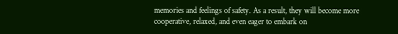memories and feelings of safety. As a result, they will become more cooperative, relaxed, and even eager to embark on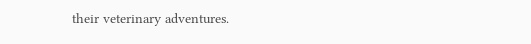their veterinary adventures.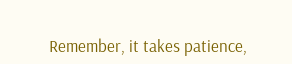Remember, it takes patience,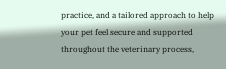practice, and a tailored approach to help your pet feel secure and supported throughout the veterinary process,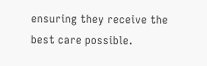ensuring they receive the best care possible.